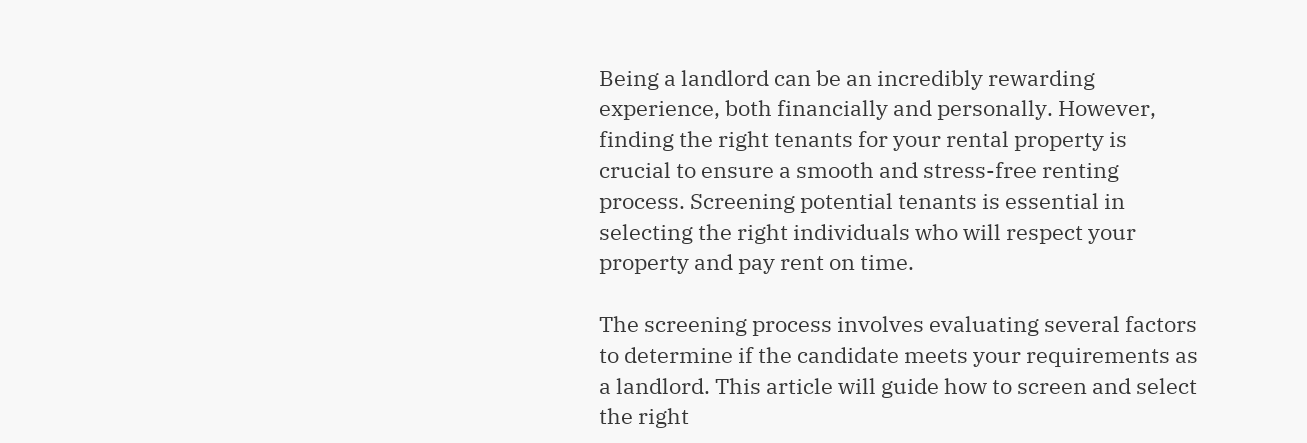Being a landlord can be an incredibly rewarding experience, both financially and personally. However, finding the right tenants for your rental property is crucial to ensure a smooth and stress-free renting process. Screening potential tenants is essential in selecting the right individuals who will respect your property and pay rent on time.

The screening process involves evaluating several factors to determine if the candidate meets your requirements as a landlord. This article will guide how to screen and select the right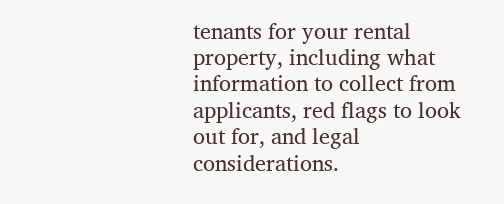tenants for your rental property, including what information to collect from applicants, red flags to look out for, and legal considerations.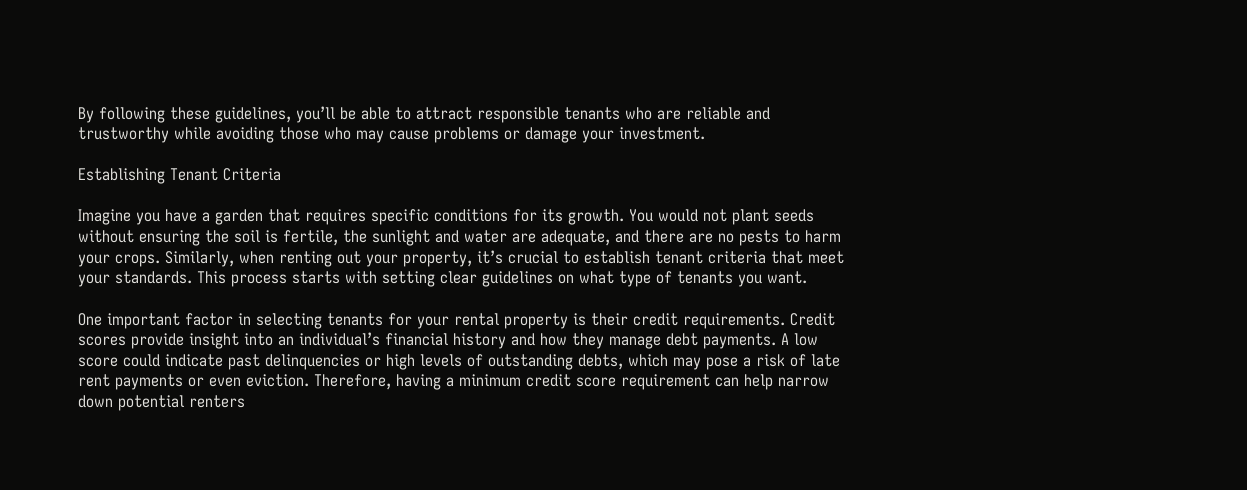By following these guidelines, you’ll be able to attract responsible tenants who are reliable and trustworthy while avoiding those who may cause problems or damage your investment.

Establishing Tenant Criteria

Imagine you have a garden that requires specific conditions for its growth. You would not plant seeds without ensuring the soil is fertile, the sunlight and water are adequate, and there are no pests to harm your crops. Similarly, when renting out your property, it’s crucial to establish tenant criteria that meet your standards. This process starts with setting clear guidelines on what type of tenants you want.

One important factor in selecting tenants for your rental property is their credit requirements. Credit scores provide insight into an individual’s financial history and how they manage debt payments. A low score could indicate past delinquencies or high levels of outstanding debts, which may pose a risk of late rent payments or even eviction. Therefore, having a minimum credit score requirement can help narrow down potential renters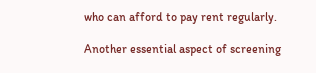who can afford to pay rent regularly.

Another essential aspect of screening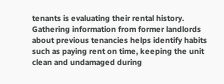tenants is evaluating their rental history. Gathering information from former landlords about previous tenancies helps identify habits such as paying rent on time, keeping the unit clean and undamaged during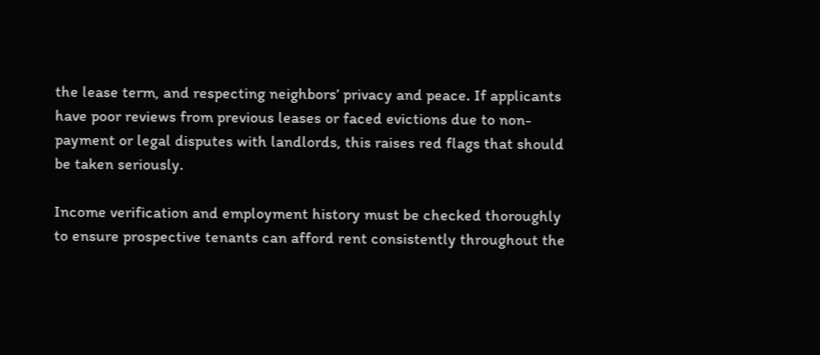the lease term, and respecting neighbors’ privacy and peace. If applicants have poor reviews from previous leases or faced evictions due to non-payment or legal disputes with landlords, this raises red flags that should be taken seriously.

Income verification and employment history must be checked thoroughly to ensure prospective tenants can afford rent consistently throughout the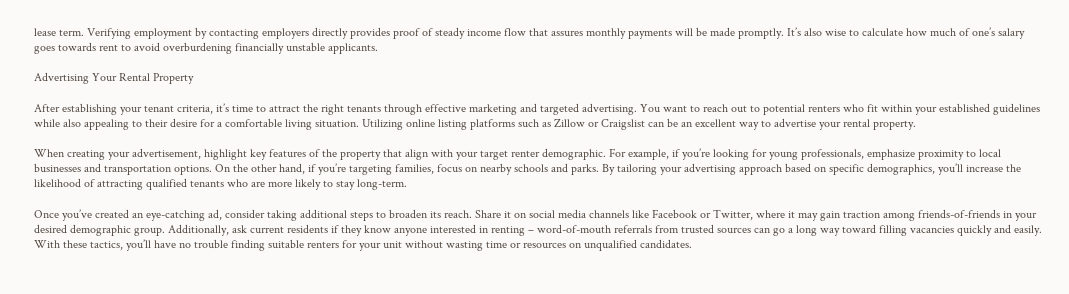lease term. Verifying employment by contacting employers directly provides proof of steady income flow that assures monthly payments will be made promptly. It’s also wise to calculate how much of one’s salary goes towards rent to avoid overburdening financially unstable applicants.

Advertising Your Rental Property

After establishing your tenant criteria, it’s time to attract the right tenants through effective marketing and targeted advertising. You want to reach out to potential renters who fit within your established guidelines while also appealing to their desire for a comfortable living situation. Utilizing online listing platforms such as Zillow or Craigslist can be an excellent way to advertise your rental property.

When creating your advertisement, highlight key features of the property that align with your target renter demographic. For example, if you’re looking for young professionals, emphasize proximity to local businesses and transportation options. On the other hand, if you’re targeting families, focus on nearby schools and parks. By tailoring your advertising approach based on specific demographics, you’ll increase the likelihood of attracting qualified tenants who are more likely to stay long-term.

Once you’ve created an eye-catching ad, consider taking additional steps to broaden its reach. Share it on social media channels like Facebook or Twitter, where it may gain traction among friends-of-friends in your desired demographic group. Additionally, ask current residents if they know anyone interested in renting – word-of-mouth referrals from trusted sources can go a long way toward filling vacancies quickly and easily. With these tactics, you’ll have no trouble finding suitable renters for your unit without wasting time or resources on unqualified candidates.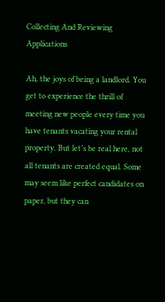Collecting And Reviewing Applications

Ah, the joys of being a landlord. You get to experience the thrill of meeting new people every time you have tenants vacating your rental property. But let’s be real here, not all tenants are created equal. Some may seem like perfect candidates on paper, but they can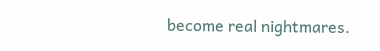become real nightmares.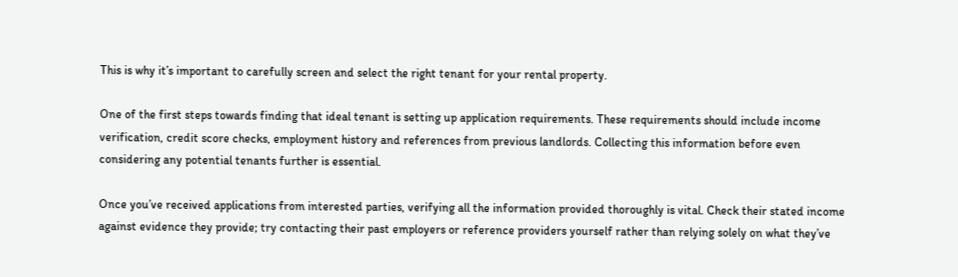This is why it’s important to carefully screen and select the right tenant for your rental property.

One of the first steps towards finding that ideal tenant is setting up application requirements. These requirements should include income verification, credit score checks, employment history and references from previous landlords. Collecting this information before even considering any potential tenants further is essential.

Once you’ve received applications from interested parties, verifying all the information provided thoroughly is vital. Check their stated income against evidence they provide; try contacting their past employers or reference providers yourself rather than relying solely on what they’ve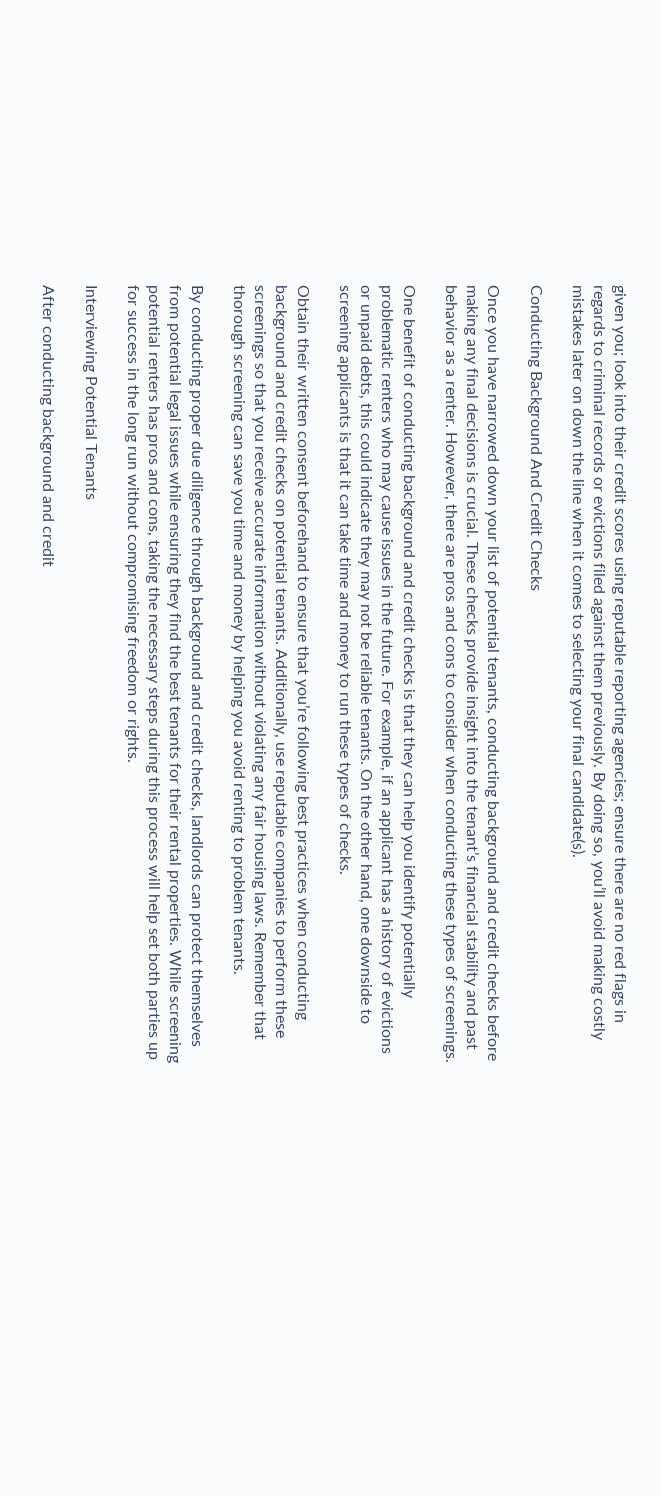given you; look into their credit scores using reputable reporting agencies; ensure there are no red flags in regards to criminal records or evictions filed against them previously. By doing so, you’ll avoid making costly mistakes later on down the line when it comes to selecting your final candidate(s).

Conducting Background And Credit Checks

Once you have narrowed down your list of potential tenants, conducting background and credit checks before making any final decisions is crucial. These checks provide insight into the tenant’s financial stability and past behavior as a renter. However, there are pros and cons to consider when conducting these types of screenings.

One benefit of conducting background and credit checks is that they can help you identify potentially problematic renters who may cause issues in the future. For example, if an applicant has a history of evictions or unpaid debts, this could indicate they may not be reliable tenants. On the other hand, one downside to screening applicants is that it can take time and money to run these types of checks.

Obtain their written consent beforehand to ensure that you’re following best practices when conducting background and credit checks on potential tenants. Additionally, use reputable companies to perform these screenings so that you receive accurate information without violating any fair housing laws. Remember that thorough screening can save you time and money by helping you avoid renting to problem tenants.

By conducting proper due diligence through background and credit checks, landlords can protect themselves from potential legal issues while ensuring they find the best tenants for their rental properties. While screening potential renters has pros and cons, taking the necessary steps during this process will help set both parties up for success in the long run without compromising freedom or rights.

Interviewing Potential Tenants

After conducting background and credit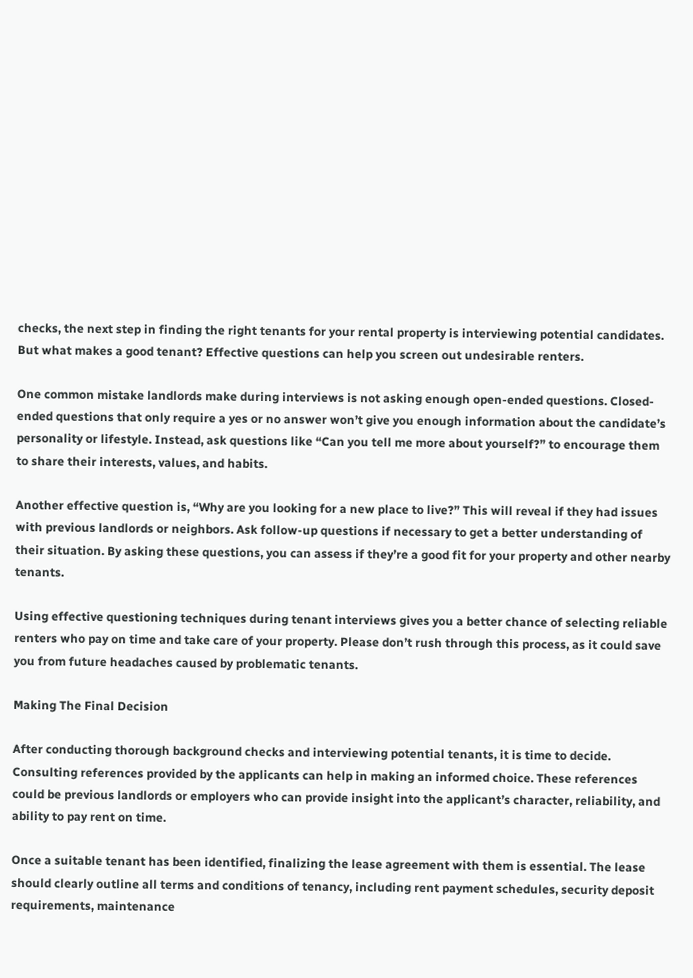checks, the next step in finding the right tenants for your rental property is interviewing potential candidates. But what makes a good tenant? Effective questions can help you screen out undesirable renters.

One common mistake landlords make during interviews is not asking enough open-ended questions. Closed-ended questions that only require a yes or no answer won’t give you enough information about the candidate’s personality or lifestyle. Instead, ask questions like “Can you tell me more about yourself?” to encourage them to share their interests, values, and habits.

Another effective question is, “Why are you looking for a new place to live?” This will reveal if they had issues with previous landlords or neighbors. Ask follow-up questions if necessary to get a better understanding of their situation. By asking these questions, you can assess if they’re a good fit for your property and other nearby tenants.

Using effective questioning techniques during tenant interviews gives you a better chance of selecting reliable renters who pay on time and take care of your property. Please don’t rush through this process, as it could save you from future headaches caused by problematic tenants.

Making The Final Decision

After conducting thorough background checks and interviewing potential tenants, it is time to decide. Consulting references provided by the applicants can help in making an informed choice. These references could be previous landlords or employers who can provide insight into the applicant’s character, reliability, and ability to pay rent on time.

Once a suitable tenant has been identified, finalizing the lease agreement with them is essential. The lease should clearly outline all terms and conditions of tenancy, including rent payment schedules, security deposit requirements, maintenance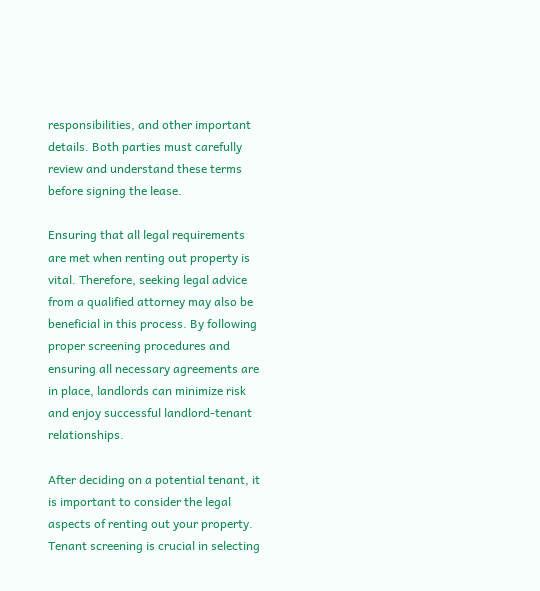responsibilities, and other important details. Both parties must carefully review and understand these terms before signing the lease.

Ensuring that all legal requirements are met when renting out property is vital. Therefore, seeking legal advice from a qualified attorney may also be beneficial in this process. By following proper screening procedures and ensuring all necessary agreements are in place, landlords can minimize risk and enjoy successful landlord-tenant relationships.

After deciding on a potential tenant, it is important to consider the legal aspects of renting out your property. Tenant screening is crucial in selecting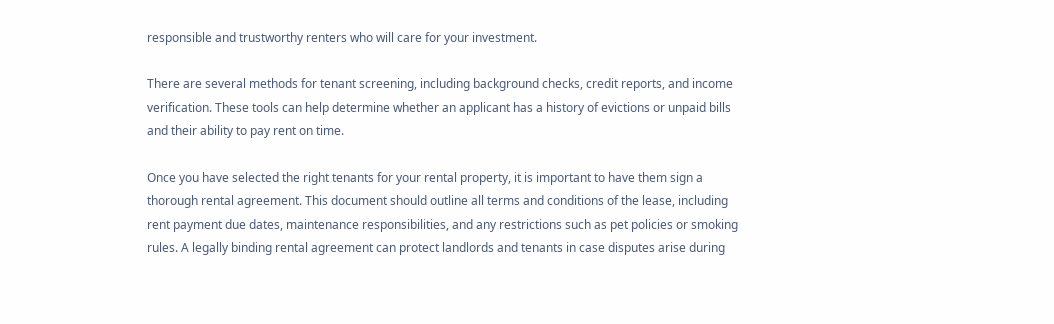responsible and trustworthy renters who will care for your investment.

There are several methods for tenant screening, including background checks, credit reports, and income verification. These tools can help determine whether an applicant has a history of evictions or unpaid bills and their ability to pay rent on time.

Once you have selected the right tenants for your rental property, it is important to have them sign a thorough rental agreement. This document should outline all terms and conditions of the lease, including rent payment due dates, maintenance responsibilities, and any restrictions such as pet policies or smoking rules. A legally binding rental agreement can protect landlords and tenants in case disputes arise during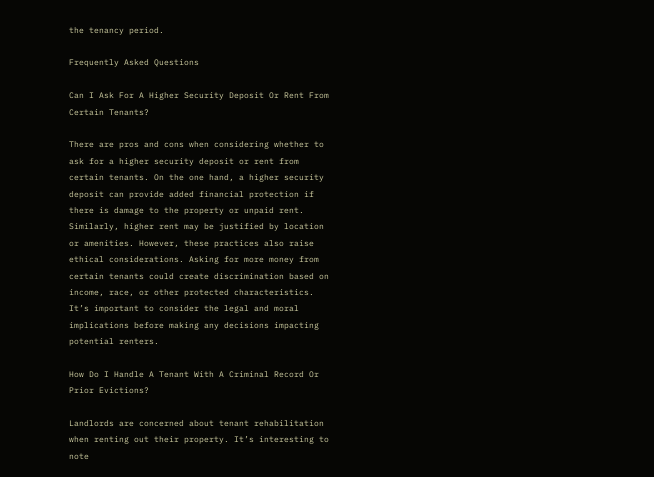the tenancy period.

Frequently Asked Questions

Can I Ask For A Higher Security Deposit Or Rent From Certain Tenants?

There are pros and cons when considering whether to ask for a higher security deposit or rent from certain tenants. On the one hand, a higher security deposit can provide added financial protection if there is damage to the property or unpaid rent. Similarly, higher rent may be justified by location or amenities. However, these practices also raise ethical considerations. Asking for more money from certain tenants could create discrimination based on income, race, or other protected characteristics. It’s important to consider the legal and moral implications before making any decisions impacting potential renters.

How Do I Handle A Tenant With A Criminal Record Or Prior Evictions?

Landlords are concerned about tenant rehabilitation when renting out their property. It’s interesting to note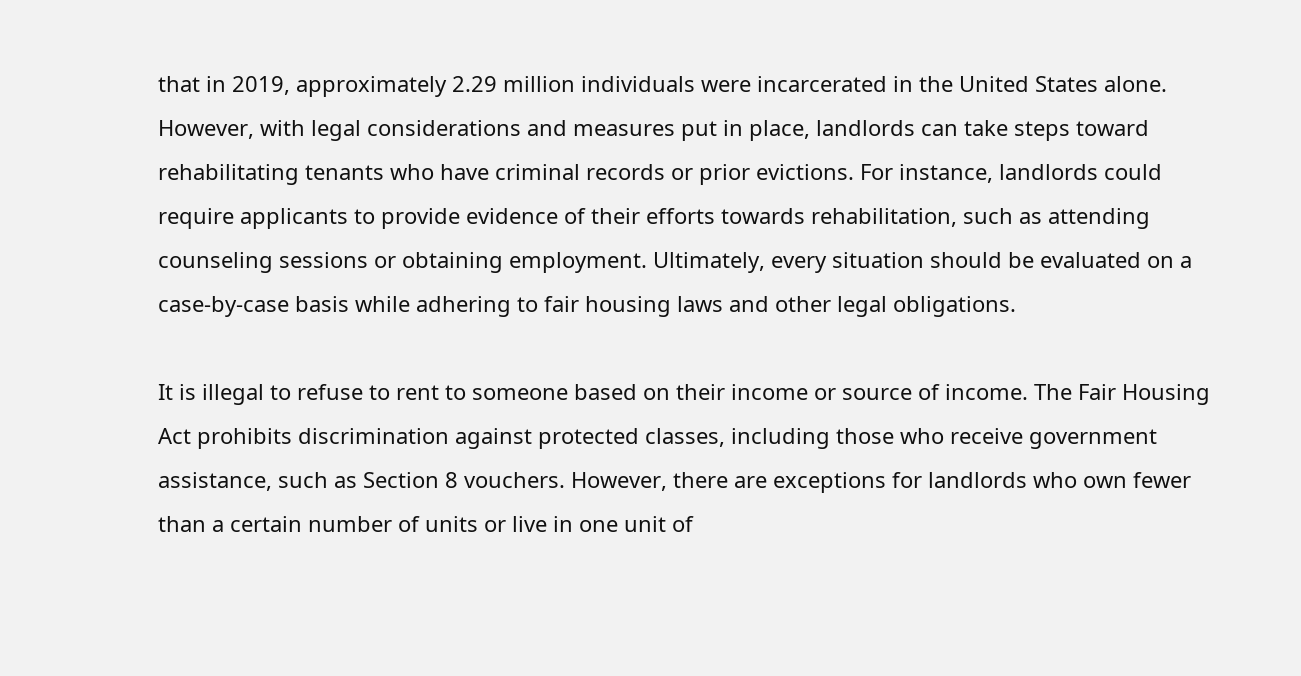that in 2019, approximately 2.29 million individuals were incarcerated in the United States alone. However, with legal considerations and measures put in place, landlords can take steps toward rehabilitating tenants who have criminal records or prior evictions. For instance, landlords could require applicants to provide evidence of their efforts towards rehabilitation, such as attending counseling sessions or obtaining employment. Ultimately, every situation should be evaluated on a case-by-case basis while adhering to fair housing laws and other legal obligations.

It is illegal to refuse to rent to someone based on their income or source of income. The Fair Housing Act prohibits discrimination against protected classes, including those who receive government assistance, such as Section 8 vouchers. However, there are exceptions for landlords who own fewer than a certain number of units or live in one unit of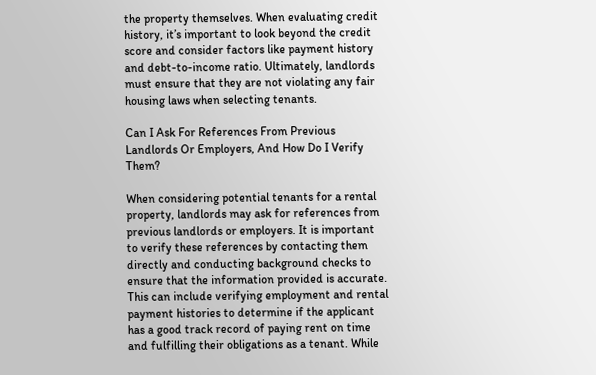the property themselves. When evaluating credit history, it’s important to look beyond the credit score and consider factors like payment history and debt-to-income ratio. Ultimately, landlords must ensure that they are not violating any fair housing laws when selecting tenants.

Can I Ask For References From Previous Landlords Or Employers, And How Do I Verify Them?

When considering potential tenants for a rental property, landlords may ask for references from previous landlords or employers. It is important to verify these references by contacting them directly and conducting background checks to ensure that the information provided is accurate. This can include verifying employment and rental payment histories to determine if the applicant has a good track record of paying rent on time and fulfilling their obligations as a tenant. While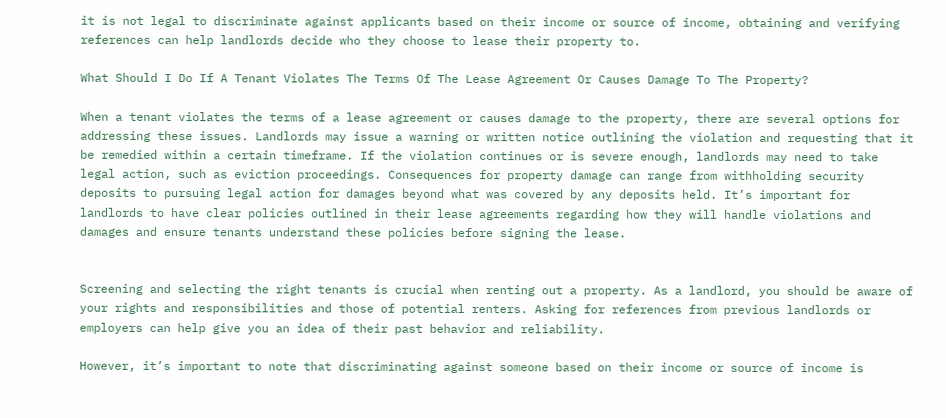it is not legal to discriminate against applicants based on their income or source of income, obtaining and verifying references can help landlords decide who they choose to lease their property to.

What Should I Do If A Tenant Violates The Terms Of The Lease Agreement Or Causes Damage To The Property?

When a tenant violates the terms of a lease agreement or causes damage to the property, there are several options for addressing these issues. Landlords may issue a warning or written notice outlining the violation and requesting that it be remedied within a certain timeframe. If the violation continues or is severe enough, landlords may need to take legal action, such as eviction proceedings. Consequences for property damage can range from withholding security deposits to pursuing legal action for damages beyond what was covered by any deposits held. It’s important for landlords to have clear policies outlined in their lease agreements regarding how they will handle violations and damages and ensure tenants understand these policies before signing the lease.


Screening and selecting the right tenants is crucial when renting out a property. As a landlord, you should be aware of your rights and responsibilities and those of potential renters. Asking for references from previous landlords or employers can help give you an idea of their past behavior and reliability.

However, it’s important to note that discriminating against someone based on their income or source of income is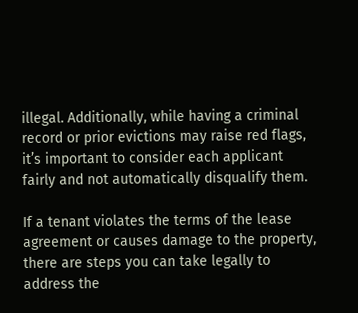illegal. Additionally, while having a criminal record or prior evictions may raise red flags, it’s important to consider each applicant fairly and not automatically disqualify them.

If a tenant violates the terms of the lease agreement or causes damage to the property, there are steps you can take legally to address the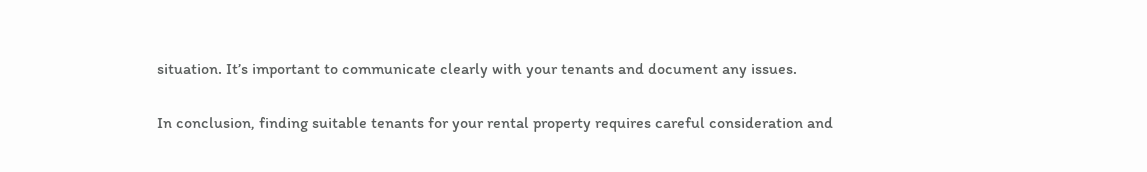situation. It’s important to communicate clearly with your tenants and document any issues.

In conclusion, finding suitable tenants for your rental property requires careful consideration and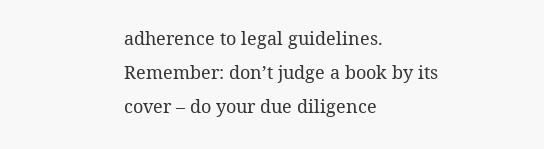adherence to legal guidelines. Remember: don’t judge a book by its cover – do your due diligence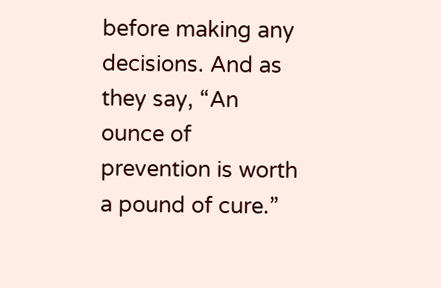before making any decisions. And as they say, “An ounce of prevention is worth a pound of cure.”